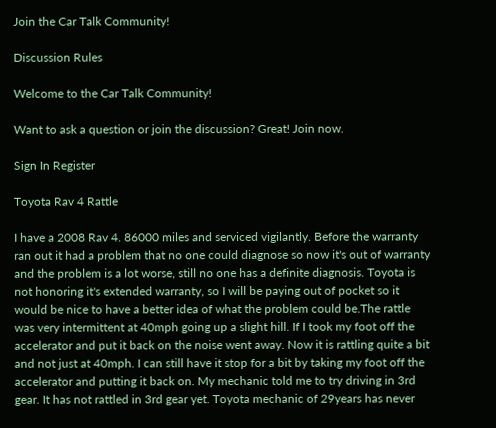Join the Car Talk Community!

Discussion Rules

Welcome to the Car Talk Community!

Want to ask a question or join the discussion? Great! Join now.

Sign In Register

Toyota Rav 4 Rattle

I have a 2008 Rav 4. 86000 miles and serviced vigilantly. Before the warranty ran out it had a problem that no one could diagnose so now it's out of warranty and the problem is a lot worse, still no one has a definite diagnosis. Toyota is not honoring it's extended warranty, so I will be paying out of pocket so it would be nice to have a better idea of what the problem could be.The rattle was very intermittent at 40mph going up a slight hill. If I took my foot off the accelerator and put it back on the noise went away. Now it is rattling quite a bit and not just at 40mph. I can still have it stop for a bit by taking my foot off the accelerator and putting it back on. My mechanic told me to try driving in 3rd gear. It has not rattled in 3rd gear yet. Toyota mechanic of 29years has never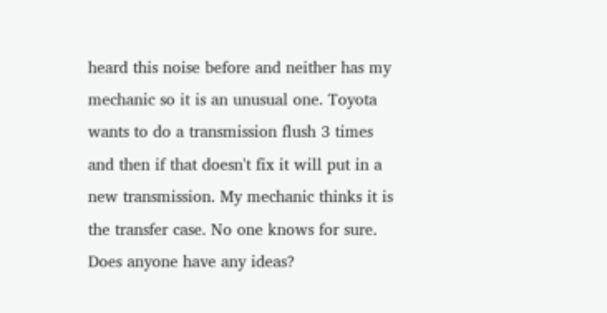heard this noise before and neither has my mechanic so it is an unusual one. Toyota wants to do a transmission flush 3 times and then if that doesn't fix it will put in a new transmission. My mechanic thinks it is the transfer case. No one knows for sure. Does anyone have any ideas?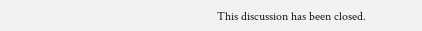This discussion has been closed.